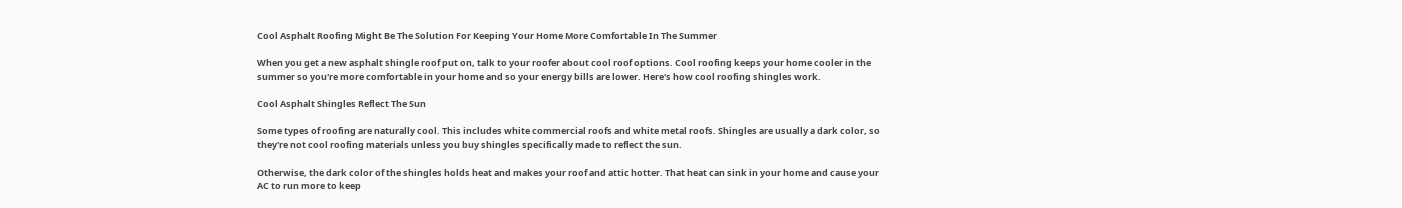Cool Asphalt Roofing Might Be The Solution For Keeping Your Home More Comfortable In The Summer

When you get a new asphalt shingle roof put on, talk to your roofer about cool roof options. Cool roofing keeps your home cooler in the summer so you're more comfortable in your home and so your energy bills are lower. Here's how cool roofing shingles work.

Cool Asphalt Shingles Reflect The Sun

Some types of roofing are naturally cool. This includes white commercial roofs and white metal roofs. Shingles are usually a dark color, so they're not cool roofing materials unless you buy shingles specifically made to reflect the sun.

Otherwise, the dark color of the shingles holds heat and makes your roof and attic hotter. That heat can sink in your home and cause your AC to run more to keep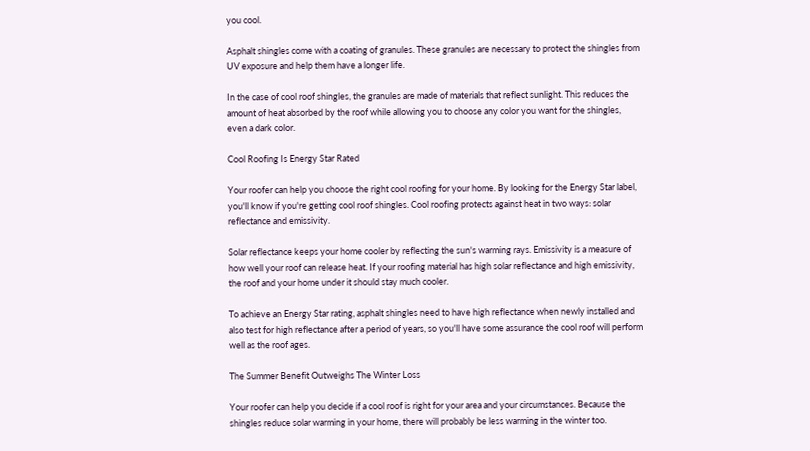you cool.

Asphalt shingles come with a coating of granules. These granules are necessary to protect the shingles from UV exposure and help them have a longer life.

In the case of cool roof shingles, the granules are made of materials that reflect sunlight. This reduces the amount of heat absorbed by the roof while allowing you to choose any color you want for the shingles, even a dark color.

Cool Roofing Is Energy Star Rated

Your roofer can help you choose the right cool roofing for your home. By looking for the Energy Star label, you'll know if you're getting cool roof shingles. Cool roofing protects against heat in two ways: solar reflectance and emissivity.

Solar reflectance keeps your home cooler by reflecting the sun's warming rays. Emissivity is a measure of how well your roof can release heat. If your roofing material has high solar reflectance and high emissivity, the roof and your home under it should stay much cooler.

To achieve an Energy Star rating, asphalt shingles need to have high reflectance when newly installed and also test for high reflectance after a period of years, so you'll have some assurance the cool roof will perform well as the roof ages.

The Summer Benefit Outweighs The Winter Loss

Your roofer can help you decide if a cool roof is right for your area and your circumstances. Because the shingles reduce solar warming in your home, there will probably be less warming in the winter too.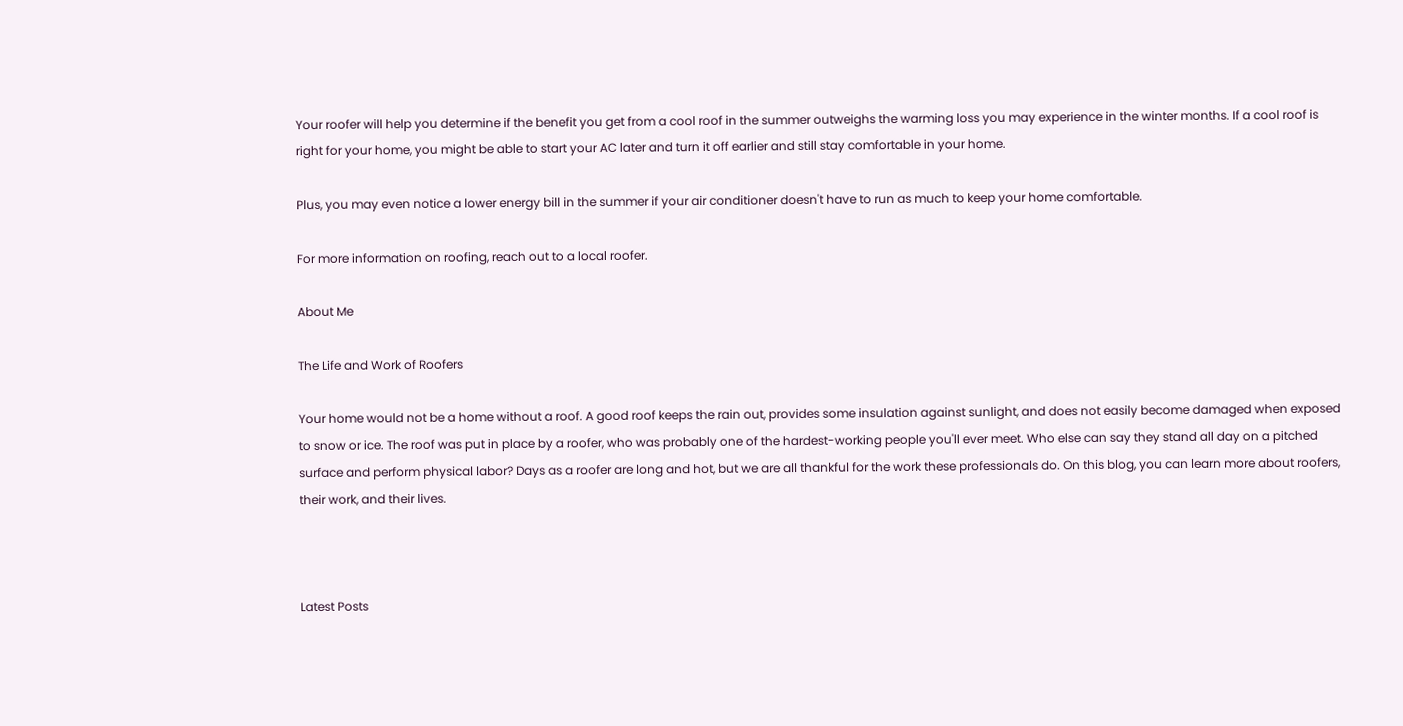Your roofer will help you determine if the benefit you get from a cool roof in the summer outweighs the warming loss you may experience in the winter months. If a cool roof is right for your home, you might be able to start your AC later and turn it off earlier and still stay comfortable in your home.

Plus, you may even notice a lower energy bill in the summer if your air conditioner doesn't have to run as much to keep your home comfortable.

For more information on roofing, reach out to a local roofer.

About Me

The Life and Work of Roofers

Your home would not be a home without a roof. A good roof keeps the rain out, provides some insulation against sunlight, and does not easily become damaged when exposed to snow or ice. The roof was put in place by a roofer, who was probably one of the hardest-working people you'll ever meet. Who else can say they stand all day on a pitched surface and perform physical labor? Days as a roofer are long and hot, but we are all thankful for the work these professionals do. On this blog, you can learn more about roofers, their work, and their lives.



Latest Posts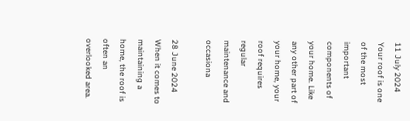11 July 2024
Your roof is one of the most important components of your home. Like any other part of your home, your roof requires regular maintenance and occasiona

28 June 2024
When it comes to maintaining a home, the roof is often an overlooked area.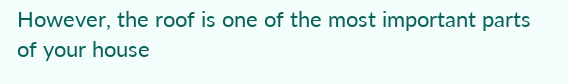However, the roof is one of the most important parts of your house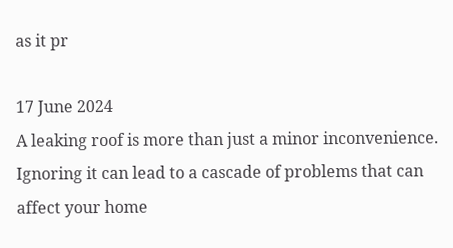as it pr

17 June 2024
A leaking roof is more than just a minor inconvenience. Ignoring it can lead to a cascade of problems that can affect your home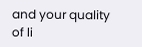and your quality of li